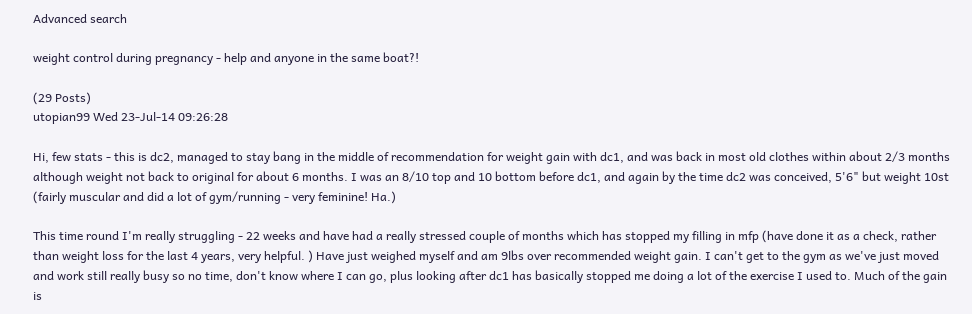Advanced search

weight control during pregnancy - help and anyone in the same boat?!

(29 Posts)
utopian99 Wed 23-Jul-14 09:26:28

Hi, few stats - this is dc2, managed to stay bang in the middle of recommendation for weight gain with dc1, and was back in most old clothes within about 2/3 months although weight not back to original for about 6 months. I was an 8/10 top and 10 bottom before dc1, and again by the time dc2 was conceived, 5'6" but weight 10st (fairly muscular and did a lot of gym/running - very feminine! Ha.)

This time round I'm really struggling - 22 weeks and have had a really stressed couple of months which has stopped my filling in mfp (have done it as a check, rather than weight loss for the last 4 years, very helpful. ) Have just weighed myself and am 9lbs over recommended weight gain. I can't get to the gym as we've just moved and work still really busy so no time, don't know where I can go, plus looking after dc1 has basically stopped me doing a lot of the exercise I used to. Much of the gain is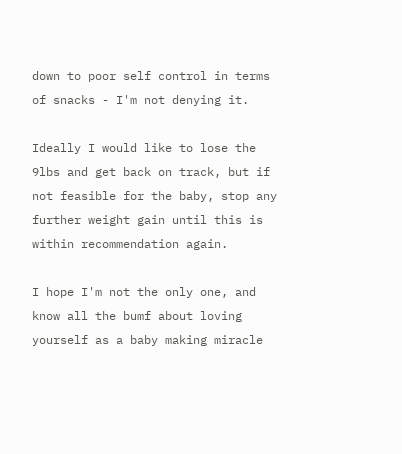down to poor self control in terms of snacks - I'm not denying it.

Ideally I would like to lose the 9lbs and get back on track, but if not feasible for the baby, stop any further weight gain until this is within recommendation again.

I hope I'm not the only one, and know all the bumf about loving yourself as a baby making miracle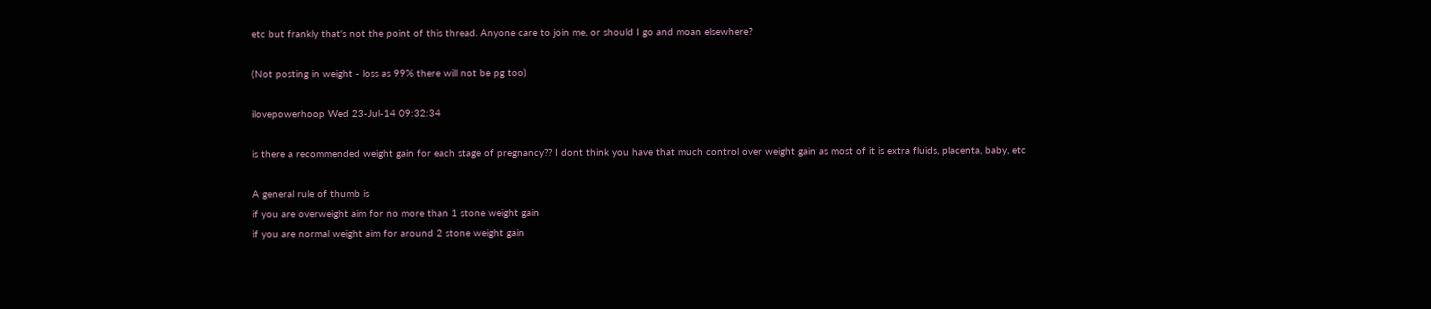etc but frankly that's not the point of this thread. Anyone care to join me, or should I go and moan elsewhere?

(Not posting in weight - loss as 99% there will not be pg too)

ilovepowerhoop Wed 23-Jul-14 09:32:34

is there a recommended weight gain for each stage of pregnancy?? I dont think you have that much control over weight gain as most of it is extra fluids, placenta, baby, etc

A general rule of thumb is
if you are overweight aim for no more than 1 stone weight gain
if you are normal weight aim for around 2 stone weight gain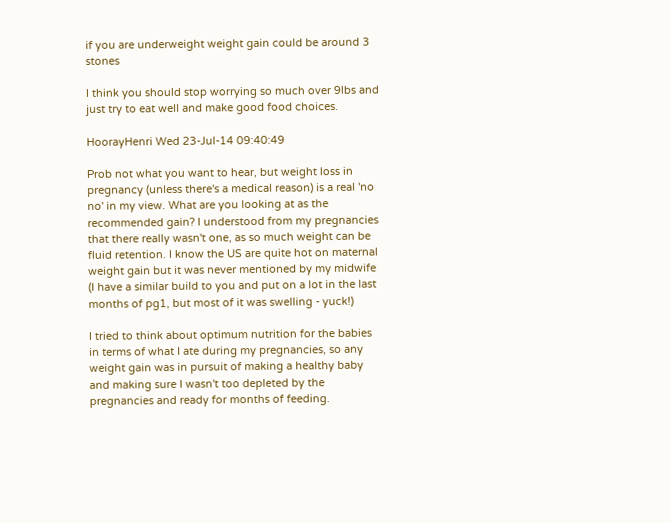if you are underweight weight gain could be around 3 stones

I think you should stop worrying so much over 9lbs and just try to eat well and make good food choices.

HoorayHenri Wed 23-Jul-14 09:40:49

Prob not what you want to hear, but weight loss in pregnancy (unless there's a medical reason) is a real 'no no' in my view. What are you looking at as the recommended gain? I understood from my pregnancies that there really wasn't one, as so much weight can be fluid retention. I know the US are quite hot on maternal weight gain but it was never mentioned by my midwife (I have a similar build to you and put on a lot in the last months of pg1, but most of it was swelling - yuck!)

I tried to think about optimum nutrition for the babies in terms of what I ate during my pregnancies, so any weight gain was in pursuit of making a healthy baby and making sure I wasn't too depleted by the pregnancies and ready for months of feeding.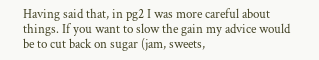Having said that, in pg2 I was more careful about things. If you want to slow the gain my advice would be to cut back on sugar (jam, sweets,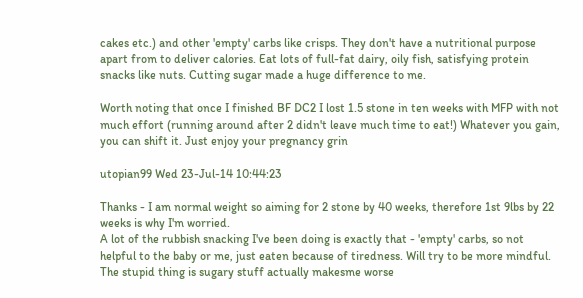cakes etc.) and other 'empty' carbs like crisps. They don't have a nutritional purpose apart from to deliver calories. Eat lots of full-fat dairy, oily fish, satisfying protein snacks like nuts. Cutting sugar made a huge difference to me.

Worth noting that once I finished BF DC2 I lost 1.5 stone in ten weeks with MFP with not much effort (running around after 2 didn't leave much time to eat!) Whatever you gain, you can shift it. Just enjoy your pregnancy grin

utopian99 Wed 23-Jul-14 10:44:23

Thanks - I am normal weight so aiming for 2 stone by 40 weeks, therefore 1st 9lbs by 22 weeks is why I'm worried.
A lot of the rubbish snacking I've been doing is exactly that - 'empty' carbs, so not helpful to the baby or me, just eaten because of tiredness. Will try to be more mindful. The stupid thing is sugary stuff actually makesme worse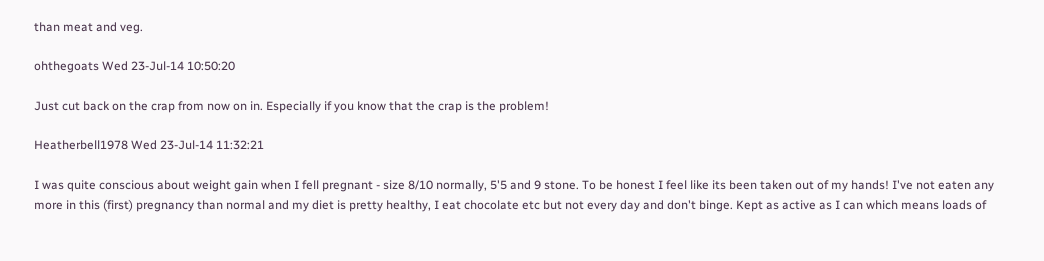than meat and veg.

ohthegoats Wed 23-Jul-14 10:50:20

Just cut back on the crap from now on in. Especially if you know that the crap is the problem!

Heatherbell1978 Wed 23-Jul-14 11:32:21

I was quite conscious about weight gain when I fell pregnant - size 8/10 normally, 5'5 and 9 stone. To be honest I feel like its been taken out of my hands! I've not eaten any more in this (first) pregnancy than normal and my diet is pretty healthy, I eat chocolate etc but not every day and don't binge. Kept as active as I can which means loads of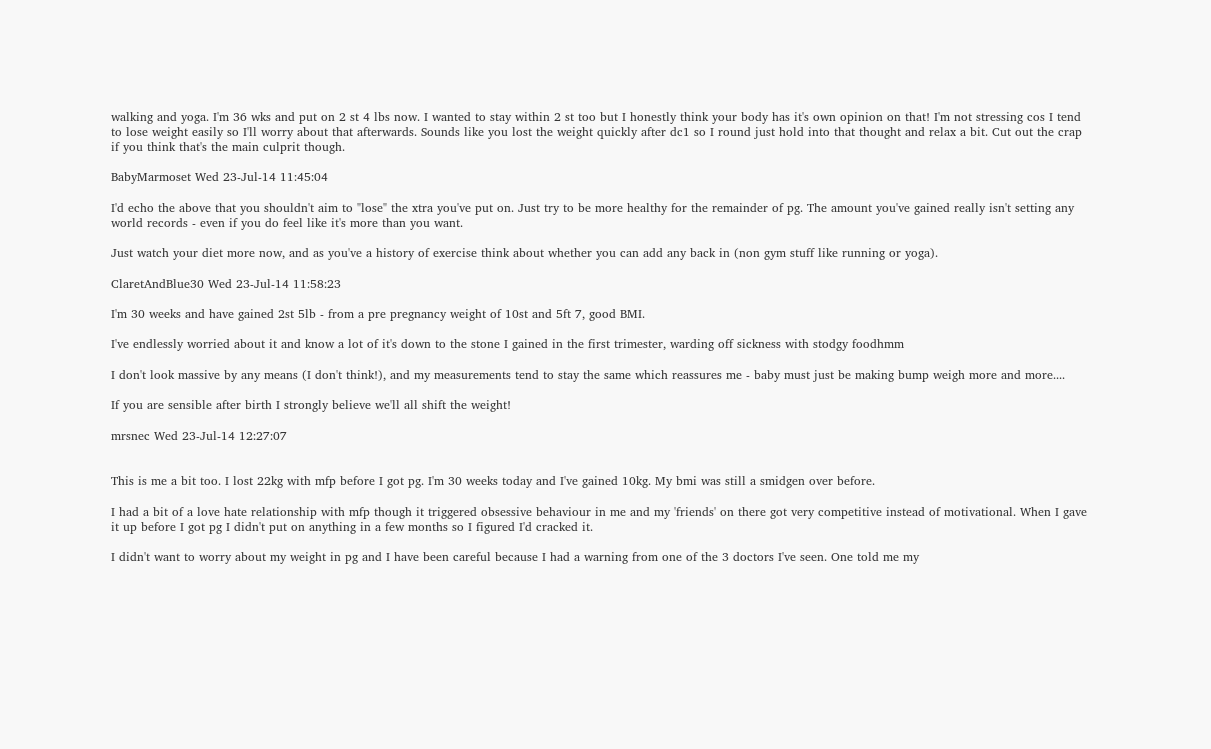walking and yoga. I'm 36 wks and put on 2 st 4 lbs now. I wanted to stay within 2 st too but I honestly think your body has it's own opinion on that! I'm not stressing cos I tend to lose weight easily so I'll worry about that afterwards. Sounds like you lost the weight quickly after dc1 so I round just hold into that thought and relax a bit. Cut out the crap if you think that's the main culprit though.

BabyMarmoset Wed 23-Jul-14 11:45:04

I'd echo the above that you shouldn't aim to "lose" the xtra you've put on. Just try to be more healthy for the remainder of pg. The amount you've gained really isn't setting any world records - even if you do feel like it's more than you want.

Just watch your diet more now, and as you've a history of exercise think about whether you can add any back in (non gym stuff like running or yoga).

ClaretAndBlue30 Wed 23-Jul-14 11:58:23

I'm 30 weeks and have gained 2st 5lb - from a pre pregnancy weight of 10st and 5ft 7, good BMI.

I've endlessly worried about it and know a lot of it's down to the stone I gained in the first trimester, warding off sickness with stodgy foodhmm

I don't look massive by any means (I don't think!), and my measurements tend to stay the same which reassures me - baby must just be making bump weigh more and more....

If you are sensible after birth I strongly believe we'll all shift the weight!

mrsnec Wed 23-Jul-14 12:27:07


This is me a bit too. I lost 22kg with mfp before I got pg. I'm 30 weeks today and I've gained 10kg. My bmi was still a smidgen over before.

I had a bit of a love hate relationship with mfp though it triggered obsessive behaviour in me and my 'friends' on there got very competitive instead of motivational. When I gave it up before I got pg I didn't put on anything in a few months so I figured I'd cracked it.

I didn't want to worry about my weight in pg and I have been careful because I had a warning from one of the 3 doctors I've seen. One told me my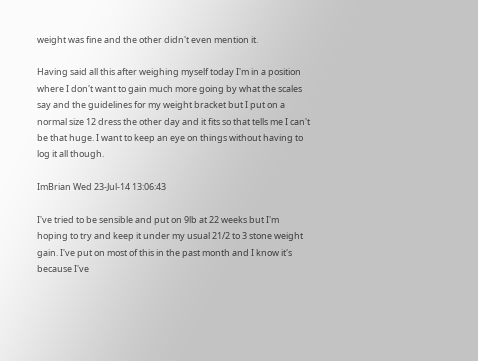weight was fine and the other didn't even mention it.

Having said all this after weighing myself today I'm in a position where I don't want to gain much more going by what the scales say and the guidelines for my weight bracket but I put on a normal size 12 dress the other day and it fits so that tells me I can't be that huge. I want to keep an eye on things without having to log it all though.

ImBrian Wed 23-Jul-14 13:06:43

I've tried to be sensible and put on 9lb at 22 weeks but I'm hoping to try and keep it under my usual 21/2 to 3 stone weight gain. I've put on most of this in the past month and I know it's because I've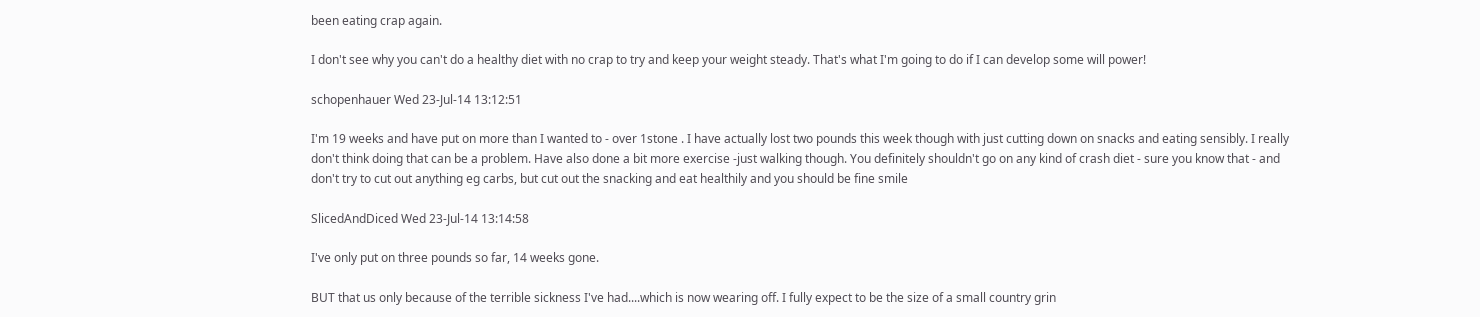been eating crap again.

I don't see why you can't do a healthy diet with no crap to try and keep your weight steady. That's what I'm going to do if I can develop some will power!

schopenhauer Wed 23-Jul-14 13:12:51

I'm 19 weeks and have put on more than I wanted to - over 1stone . I have actually lost two pounds this week though with just cutting down on snacks and eating sensibly. I really don't think doing that can be a problem. Have also done a bit more exercise -just walking though. You definitely shouldn't go on any kind of crash diet - sure you know that - and don't try to cut out anything eg carbs, but cut out the snacking and eat healthily and you should be fine smile

SlicedAndDiced Wed 23-Jul-14 13:14:58

I've only put on three pounds so far, 14 weeks gone.

BUT that us only because of the terrible sickness I've had....which is now wearing off. I fully expect to be the size of a small country grin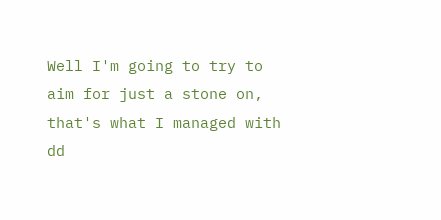Well I'm going to try to aim for just a stone on, that's what I managed with dd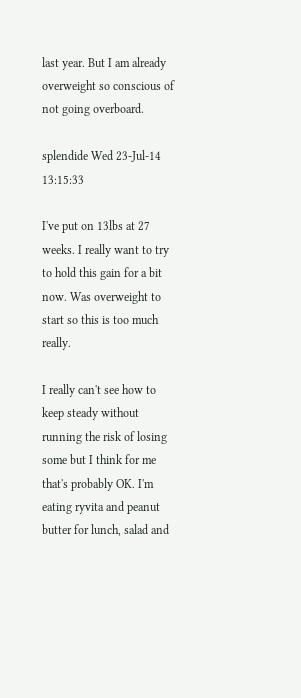last year. But I am already overweight so conscious of not going overboard.

splendide Wed 23-Jul-14 13:15:33

I've put on 13lbs at 27 weeks. I really want to try to hold this gain for a bit now. Was overweight to start so this is too much really.

I really can't see how to keep steady without running the risk of losing some but I think for me that's probably OK. I'm eating ryvita and peanut butter for lunch, salad and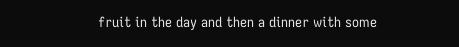fruit in the day and then a dinner with some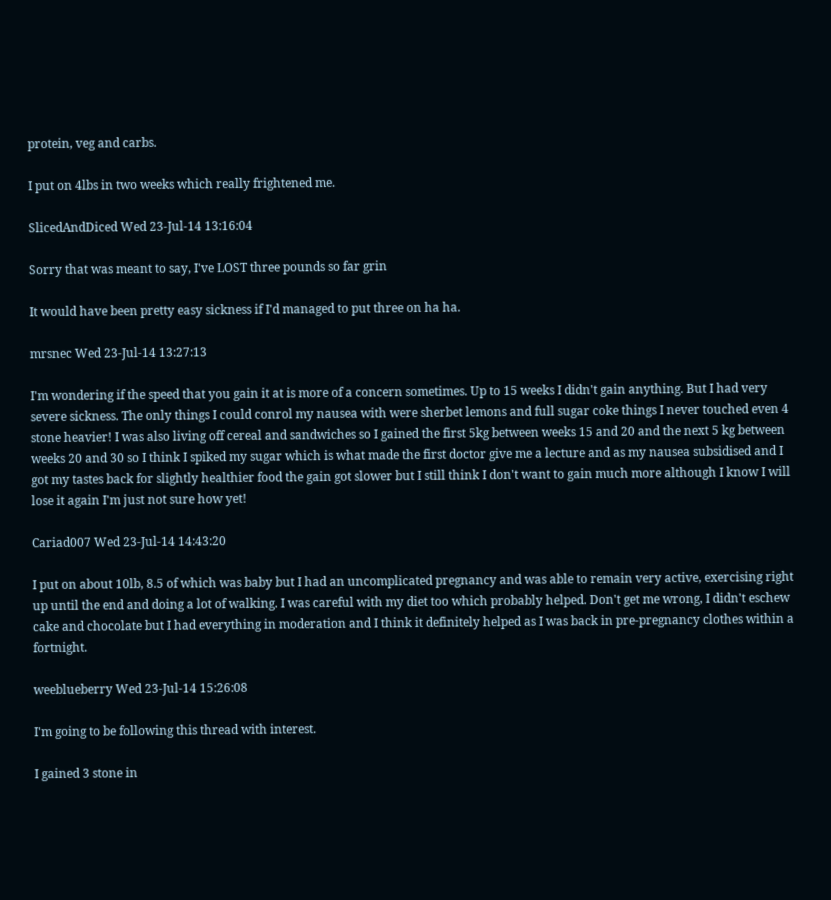protein, veg and carbs.

I put on 4lbs in two weeks which really frightened me.

SlicedAndDiced Wed 23-Jul-14 13:16:04

Sorry that was meant to say, I've LOST three pounds so far grin

It would have been pretty easy sickness if I'd managed to put three on ha ha.

mrsnec Wed 23-Jul-14 13:27:13

I'm wondering if the speed that you gain it at is more of a concern sometimes. Up to 15 weeks I didn't gain anything. But I had very severe sickness. The only things I could conrol my nausea with were sherbet lemons and full sugar coke things I never touched even 4 stone heavier! I was also living off cereal and sandwiches so I gained the first 5kg between weeks 15 and 20 and the next 5 kg between weeks 20 and 30 so I think I spiked my sugar which is what made the first doctor give me a lecture and as my nausea subsidised and I got my tastes back for slightly healthier food the gain got slower but I still think I don't want to gain much more although I know I will lose it again I'm just not sure how yet!

Cariad007 Wed 23-Jul-14 14:43:20

I put on about 10lb, 8.5 of which was baby but I had an uncomplicated pregnancy and was able to remain very active, exercising right up until the end and doing a lot of walking. I was careful with my diet too which probably helped. Don't get me wrong, I didn't eschew cake and chocolate but I had everything in moderation and I think it definitely helped as I was back in pre-pregnancy clothes within a fortnight.

weeblueberry Wed 23-Jul-14 15:26:08

I'm going to be following this thread with interest.

I gained 3 stone in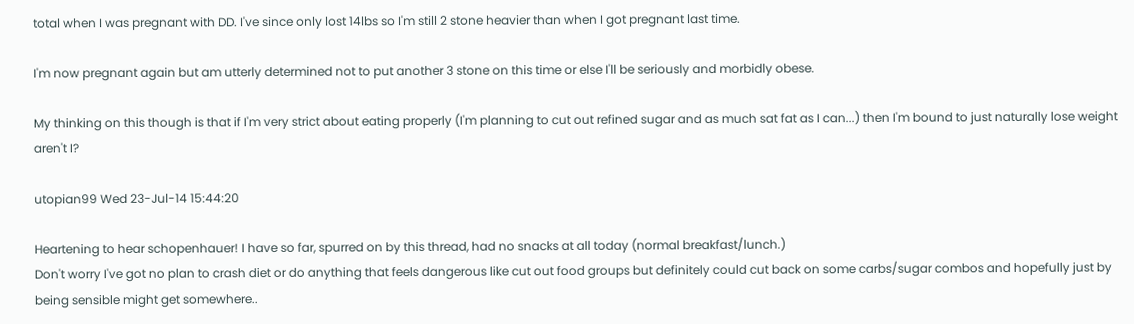total when I was pregnant with DD. I've since only lost 14lbs so I'm still 2 stone heavier than when I got pregnant last time.

I'm now pregnant again but am utterly determined not to put another 3 stone on this time or else I'll be seriously and morbidly obese.

My thinking on this though is that if I'm very strict about eating properly (I'm planning to cut out refined sugar and as much sat fat as I can...) then I'm bound to just naturally lose weight aren't I?

utopian99 Wed 23-Jul-14 15:44:20

Heartening to hear schopenhauer! I have so far, spurred on by this thread, had no snacks at all today (normal breakfast/lunch.)
Don't worry I've got no plan to crash diet or do anything that feels dangerous like cut out food groups but definitely could cut back on some carbs/sugar combos and hopefully just by being sensible might get somewhere..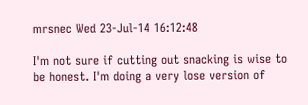mrsnec Wed 23-Jul-14 16:12:48

I'm not sure if cutting out snacking is wise to be honest. I'm doing a very lose version of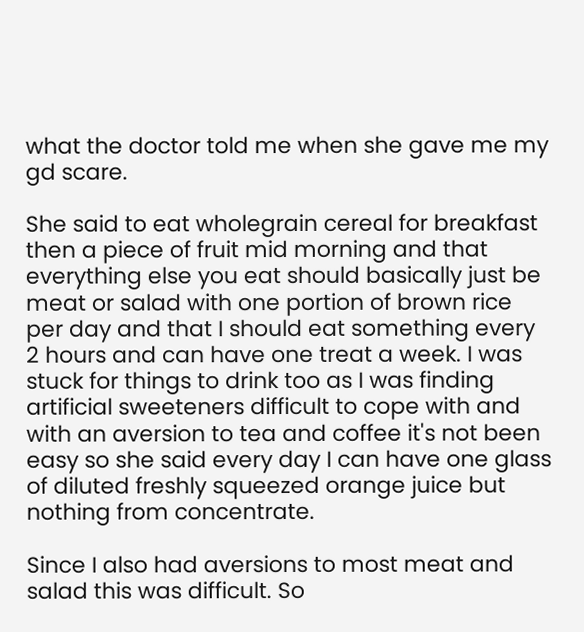what the doctor told me when she gave me my gd scare.

She said to eat wholegrain cereal for breakfast then a piece of fruit mid morning and that everything else you eat should basically just be meat or salad with one portion of brown rice per day and that I should eat something every 2 hours and can have one treat a week. I was stuck for things to drink too as I was finding artificial sweeteners difficult to cope with and with an aversion to tea and coffee it's not been easy so she said every day I can have one glass of diluted freshly squeezed orange juice but nothing from concentrate.

Since I also had aversions to most meat and salad this was difficult. So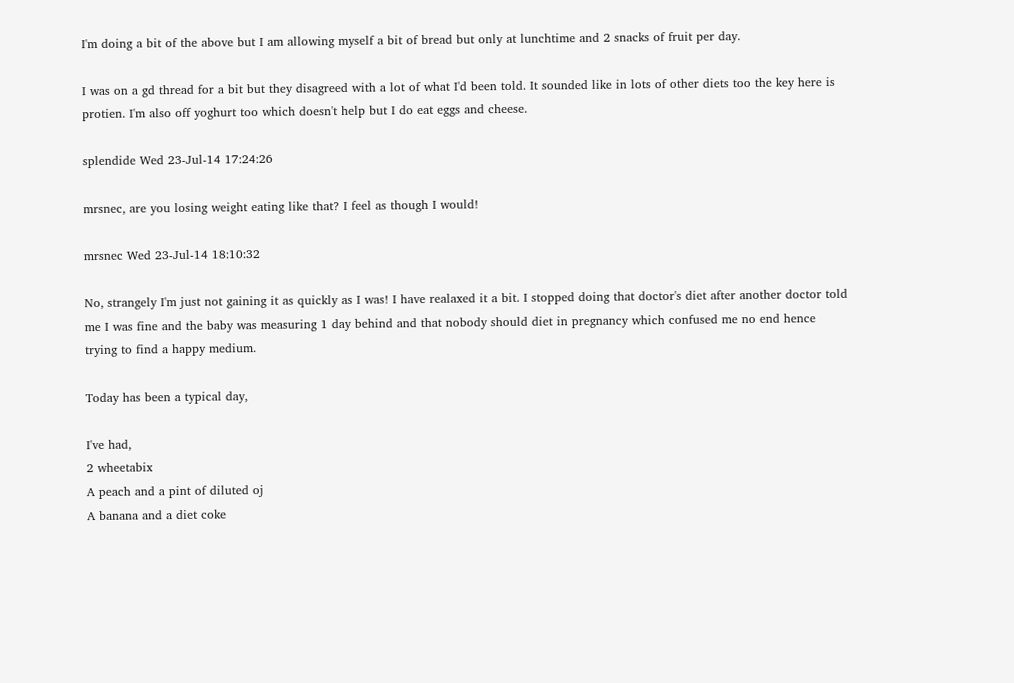I'm doing a bit of the above but I am allowing myself a bit of bread but only at lunchtime and 2 snacks of fruit per day.

I was on a gd thread for a bit but they disagreed with a lot of what I'd been told. It sounded like in lots of other diets too the key here is protien. I'm also off yoghurt too which doesn't help but I do eat eggs and cheese.

splendide Wed 23-Jul-14 17:24:26

mrsnec, are you losing weight eating like that? I feel as though I would!

mrsnec Wed 23-Jul-14 18:10:32

No, strangely I'm just not gaining it as quickly as I was! I have realaxed it a bit. I stopped doing that doctor's diet after another doctor told me I was fine and the baby was measuring 1 day behind and that nobody should diet in pregnancy which confused me no end hence trying to find a happy medium.

Today has been a typical day,

I've had,
2 wheetabix
A peach and a pint of diluted oj
A banana and a diet coke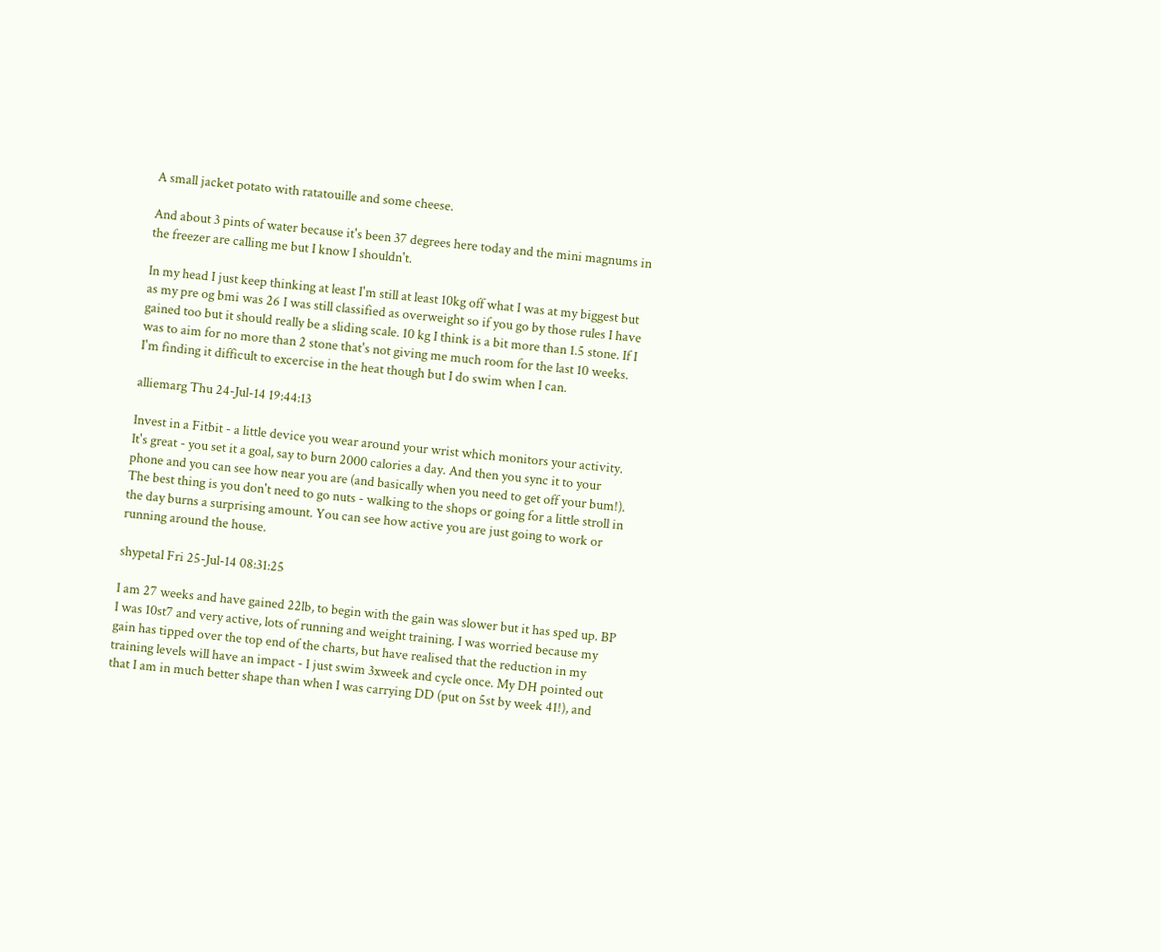A small jacket potato with ratatouille and some cheese.

And about 3 pints of water because it's been 37 degrees here today and the mini magnums in the freezer are calling me but I know I shouldn't.

In my head I just keep thinking at least I'm still at least 10kg off what I was at my biggest but as my pre og bmi was 26 I was still classified as overweight so if you go by those rules I have gained too but it should really be a sliding scale. 10 kg I think is a bit more than 1.5 stone. If I was to aim for no more than 2 stone that's not giving me much room for the last 10 weeks. I'm finding it difficult to excercise in the heat though but I do swim when I can.

alliemarg Thu 24-Jul-14 19:44:13

Invest in a Fitbit - a little device you wear around your wrist which monitors your activity. It's great - you set it a goal, say to burn 2000 calories a day. And then you sync it to your phone and you can see how near you are (and basically when you need to get off your bum!). The best thing is you don't need to go nuts - walking to the shops or going for a little stroll in the day burns a surprising amount. You can see how active you are just going to work or running around the house.

shypetal Fri 25-Jul-14 08:31:25

I am 27 weeks and have gained 22lb, to begin with the gain was slower but it has sped up. BP I was 10st7 and very active, lots of running and weight training. I was worried because my gain has tipped over the top end of the charts, but have realised that the reduction in my training levels will have an impact - I just swim 3xweek and cycle once. My DH pointed out that I am in much better shape than when I was carrying DD (put on 5st by week 41!), and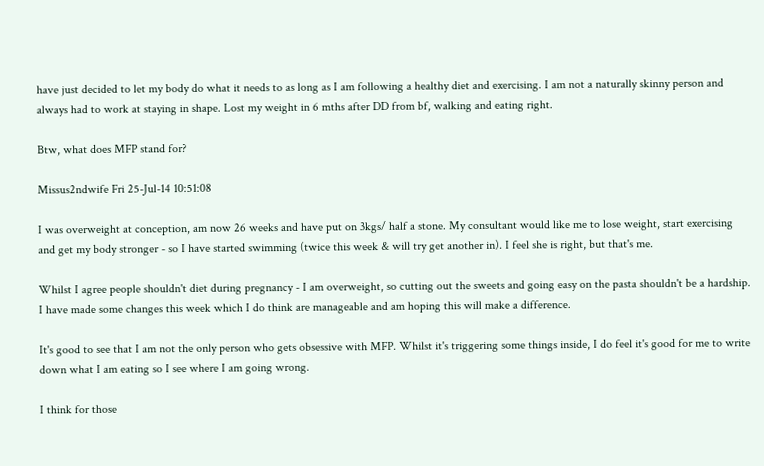have just decided to let my body do what it needs to as long as I am following a healthy diet and exercising. I am not a naturally skinny person and always had to work at staying in shape. Lost my weight in 6 mths after DD from bf, walking and eating right.

Btw, what does MFP stand for?

Missus2ndwife Fri 25-Jul-14 10:51:08

I was overweight at conception, am now 26 weeks and have put on 3kgs/ half a stone. My consultant would like me to lose weight, start exercising and get my body stronger - so I have started swimming (twice this week & will try get another in). I feel she is right, but that's me.

Whilst I agree people shouldn't diet during pregnancy - I am overweight, so cutting out the sweets and going easy on the pasta shouldn't be a hardship. I have made some changes this week which I do think are manageable and am hoping this will make a difference.

It's good to see that I am not the only person who gets obsessive with MFP. Whilst it's triggering some things inside, I do feel it's good for me to write down what I am eating so I see where I am going wrong.

I think for those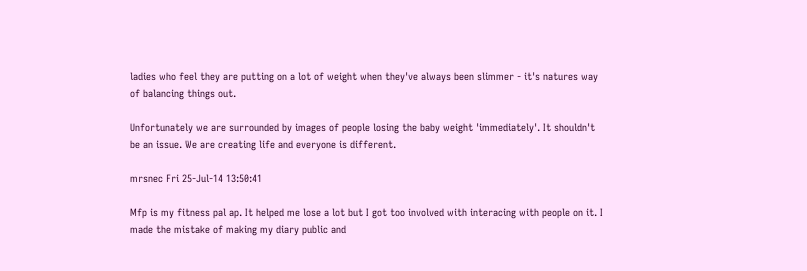ladies who feel they are putting on a lot of weight when they've always been slimmer - it's natures way of balancing things out.

Unfortunately we are surrounded by images of people losing the baby weight 'immediately'. It shouldn't be an issue. We are creating life and everyone is different.

mrsnec Fri 25-Jul-14 13:50:41

Mfp is my fitness pal ap. It helped me lose a lot but I got too involved with interacing with people on it. I made the mistake of making my diary public and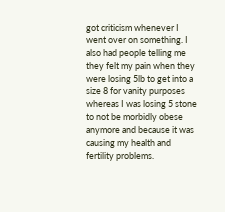got criticism whenever I went over on something. I also had people telling me they felt my pain when they were losing 5lb to get into a size 8 for vanity purposes whereas I was losing 5 stone to not be morbidly obese anymore and because it was causing my health and fertility problems.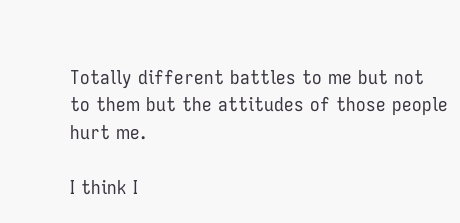Totally different battles to me but not to them but the attitudes of those people hurt me.

I think I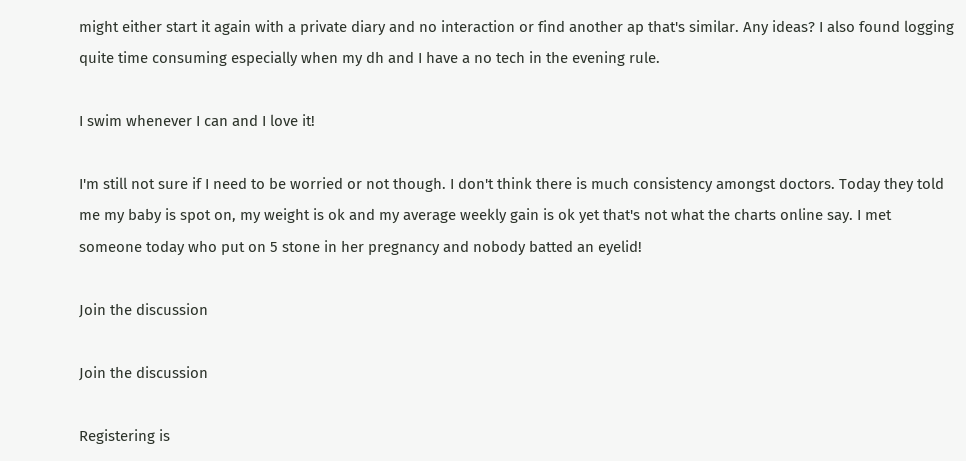might either start it again with a private diary and no interaction or find another ap that's similar. Any ideas? I also found logging quite time consuming especially when my dh and I have a no tech in the evening rule.

I swim whenever I can and I love it!

I'm still not sure if I need to be worried or not though. I don't think there is much consistency amongst doctors. Today they told me my baby is spot on, my weight is ok and my average weekly gain is ok yet that's not what the charts online say. I met someone today who put on 5 stone in her pregnancy and nobody batted an eyelid!

Join the discussion

Join the discussion

Registering is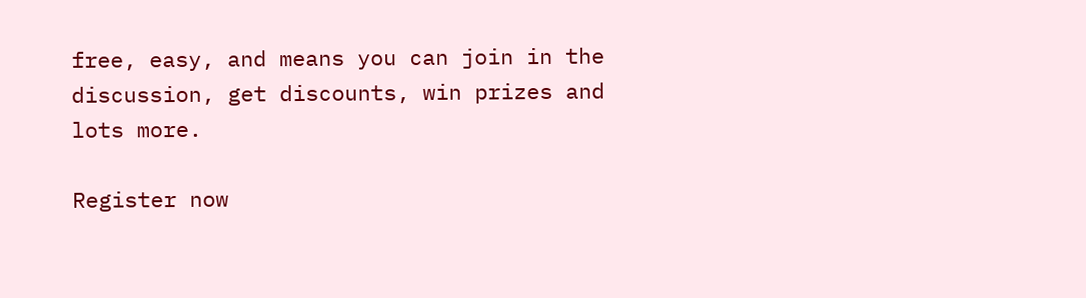free, easy, and means you can join in the discussion, get discounts, win prizes and lots more.

Register now